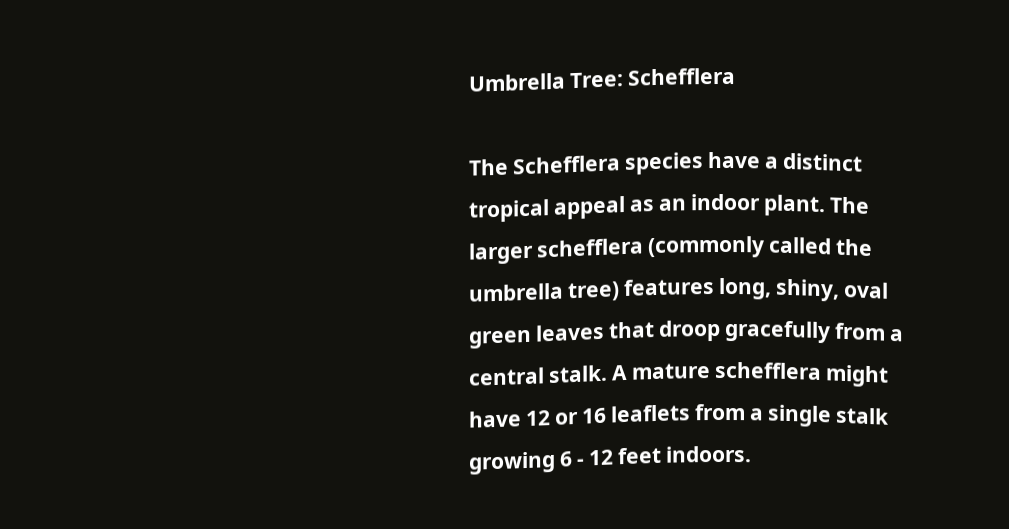Umbrella Tree: Schefflera

The Schefflera species have a distinct tropical appeal as an indoor plant. The larger schefflera (commonly called the umbrella tree) features long, shiny, oval green leaves that droop gracefully from a central stalk. A mature schefflera might have 12 or 16 leaflets from a single stalk growing 6 - 12 feet indoors.